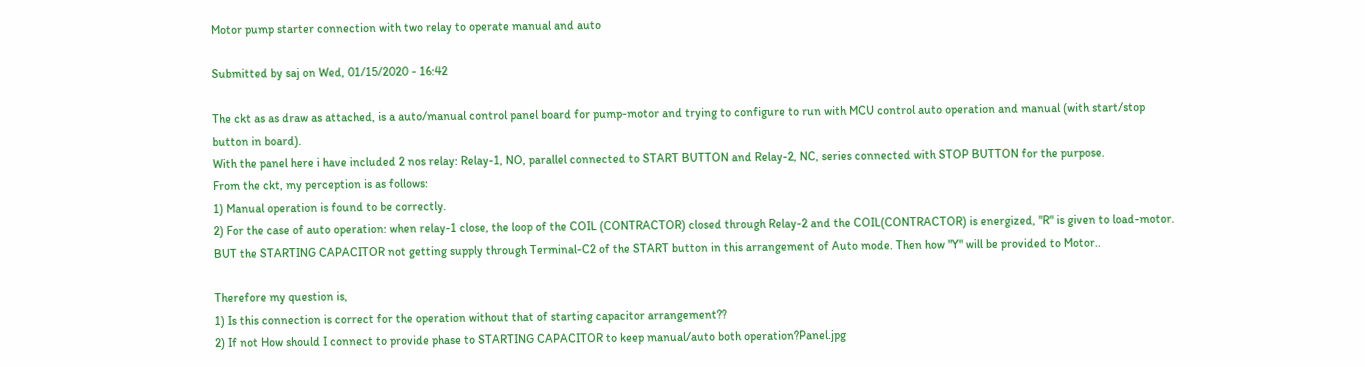Motor pump starter connection with two relay to operate manual and auto

Submitted by saj on Wed, 01/15/2020 - 16:42

The ckt as as draw as attached, is a auto/manual control panel board for pump-motor and trying to configure to run with MCU control auto operation and manual (with start/stop button in board).
With the panel here i have included 2 nos relay: Relay-1, NO, parallel connected to START BUTTON and Relay-2, NC, series connected with STOP BUTTON for the purpose.
From the ckt, my perception is as follows:
1) Manual operation is found to be correctly.
2) For the case of auto operation: when relay-1 close, the loop of the COIL (CONTRACTOR) closed through Relay-2 and the COIL(CONTRACTOR) is energized, "R" is given to load-motor.
BUT the STARTING CAPACITOR not getting supply through Terminal-C2 of the START button in this arrangement of Auto mode. Then how "Y" will be provided to Motor..

Therefore my question is,
1) Is this connection is correct for the operation without that of starting capacitor arrangement??
2) If not How should I connect to provide phase to STARTING CAPACITOR to keep manual/auto both operation?Panel.jpg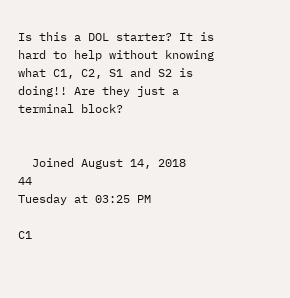Is this a DOL starter? It is hard to help without knowing what C1, C2, S1 and S2 is doing!! Are they just a terminal block?


  Joined August 14, 2018      44
Tuesday at 03:25 PM

C1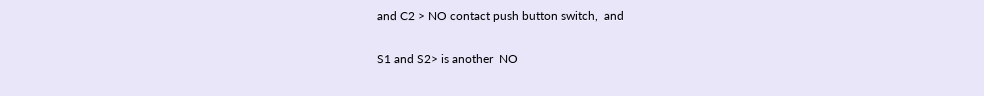and C2 > NO contact push button switch,  and

S1 and S2> is another  NO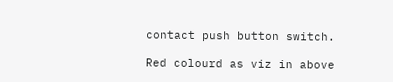contact push button switch.

Red colourd as viz in above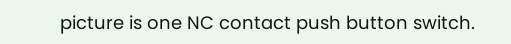picture is one NC contact push button switch.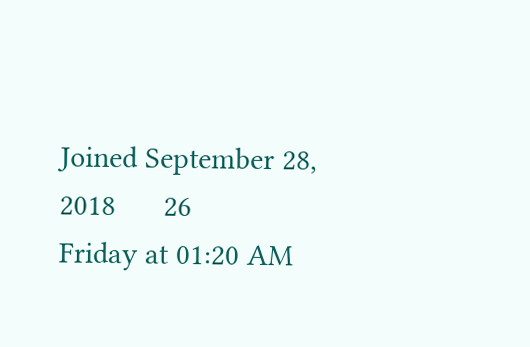Joined September 28, 2018      26
Friday at 01:20 AM